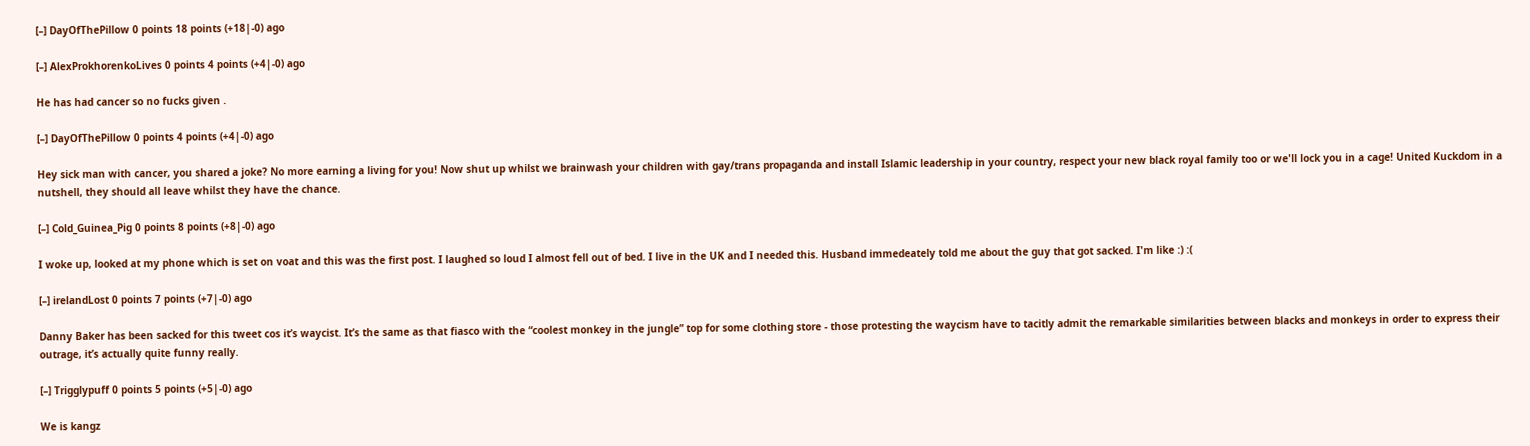[–] DayOfThePillow 0 points 18 points (+18|-0) ago

[–] AlexProkhorenkoLives 0 points 4 points (+4|-0) ago

He has had cancer so no fucks given .

[–] DayOfThePillow 0 points 4 points (+4|-0) ago

Hey sick man with cancer, you shared a joke? No more earning a living for you! Now shut up whilst we brainwash your children with gay/trans propaganda and install Islamic leadership in your country, respect your new black royal family too or we'll lock you in a cage! United Kuckdom in a nutshell, they should all leave whilst they have the chance.

[–] Cold_Guinea_Pig 0 points 8 points (+8|-0) ago

I woke up, looked at my phone which is set on voat and this was the first post. I laughed so loud I almost fell out of bed. I live in the UK and I needed this. Husband immedeately told me about the guy that got sacked. I'm like :) :(

[–] irelandLost 0 points 7 points (+7|-0) ago

Danny Baker has been sacked for this tweet cos it’s waycist. It’s the same as that fiasco with the “coolest monkey in the jungle” top for some clothing store - those protesting the waycism have to tacitly admit the remarkable similarities between blacks and monkeys in order to express their outrage, it’s actually quite funny really.

[–] Trigglypuff 0 points 5 points (+5|-0) ago

We is kangz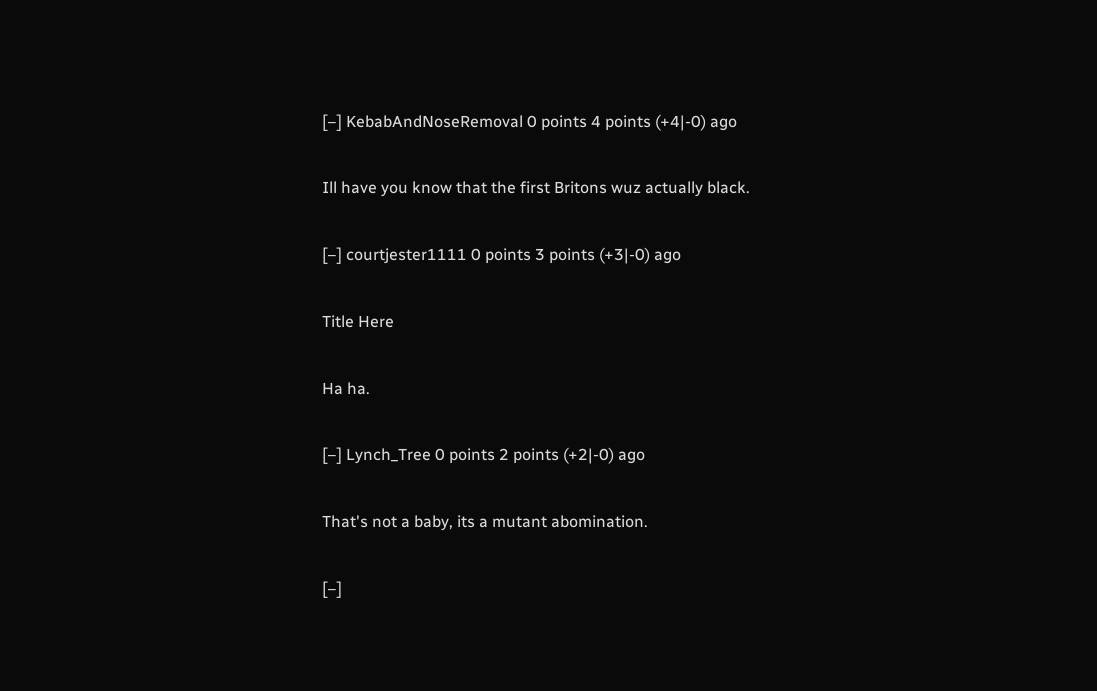[–] KebabAndNoseRemoval 0 points 4 points (+4|-0) ago

Ill have you know that the first Britons wuz actually black.

[–] courtjester1111 0 points 3 points (+3|-0) ago

Title Here

Ha ha.

[–] Lynch_Tree 0 points 2 points (+2|-0) ago

That's not a baby, its a mutant abomination.

[–]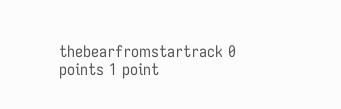thebearfromstartrack 0 points 1 point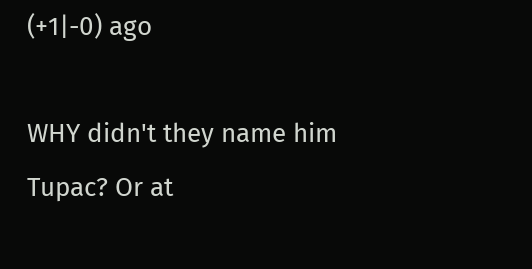(+1|-0) ago

WHY didn't they name him Tupac? Or at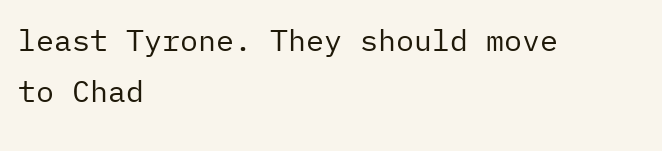least Tyrone. They should move to Chad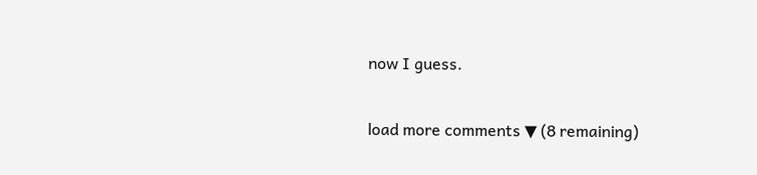now I guess.

load more comments ▼ (8 remaining)